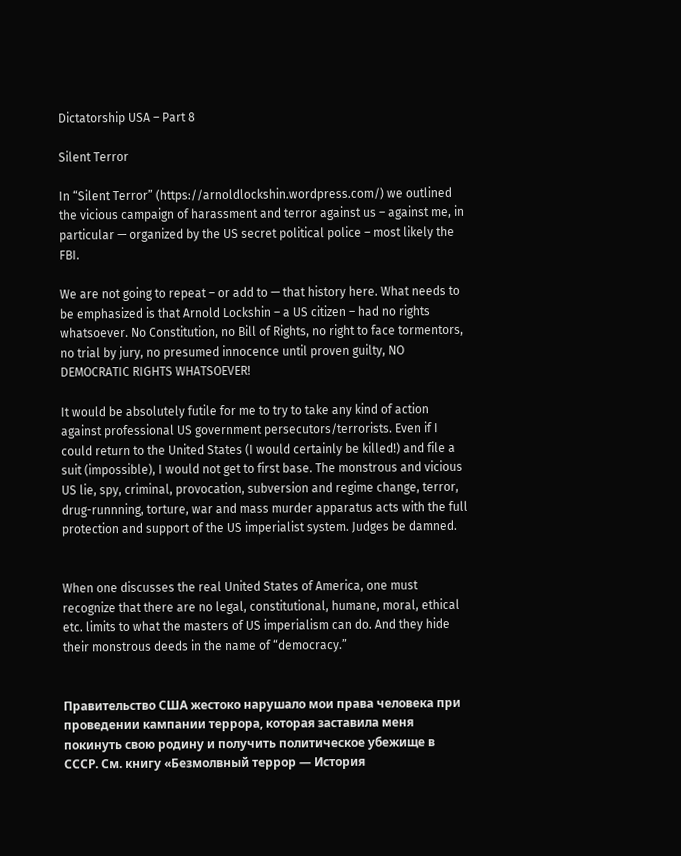Dictatorship USA – Part 8

Silent Terror

In “Silent Terror” (https://arnoldlockshin.wordpress.com/) we outlined the vicious campaign of harassment and terror against us – against me, in particular — organized by the US secret political police – most likely the FBI.

We are not going to repeat – or add to — that history here. What needs to be emphasized is that Arnold Lockshin – a US citizen – had no rights whatsoever. No Constitution, no Bill of Rights, no right to face tormentors, no trial by jury, no presumed innocence until proven guilty, NO DEMOCRATIC RIGHTS WHATSOEVER!

It would be absolutely futile for me to try to take any kind of action against professional US government persecutors/terrorists. Even if I could return to the United States (I would certainly be killed!) and file a suit (impossible), I would not get to first base. The monstrous and vicious US lie, spy, criminal, provocation, subversion and regime change, terror, drug-runnning, torture, war and mass murder apparatus acts with the full protection and support of the US imperialist system. Judges be damned.


When one discusses the real United States of America, one must recognize that there are no legal, constitutional, humane, moral, ethical etc. limits to what the masters of US imperialism can do. And they hide their monstrous deeds in the name of “democracy.”


Правительство США жестоко нарушало мои права человека при проведении кампании террора, которая заставила меня покинуть свою родину и получить политическое убежище в СССР. См. книгу «Безмолвный террор — История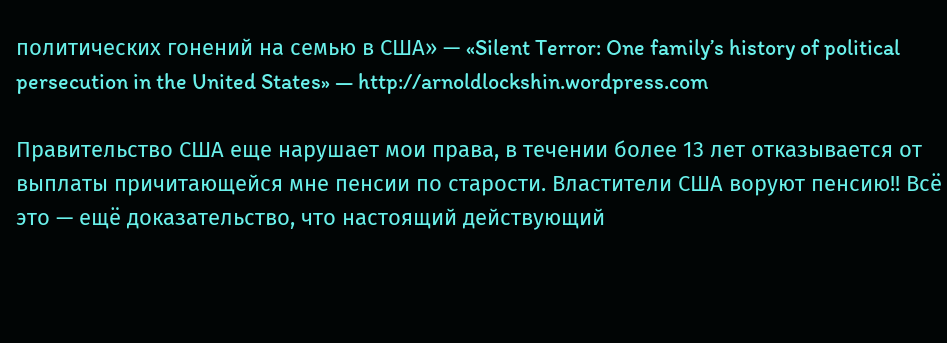политических гонений на семью в США» — «Silent Terror: One family’s history of political persecution in the United States» — http://arnoldlockshin.wordpress.com

Правительство США еще нарушает мои права, в течении более 13 лет отказывается от выплаты причитающейся мне пенсии по старости. Властители США воруют пенсию!! Всё это — ещё доказательство, что настоящий действующий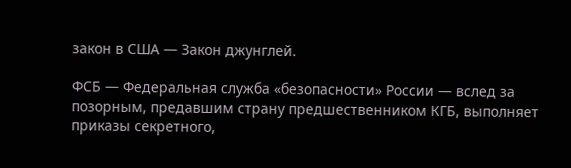закон в США — Закон джунглей.

ФСБ — Федеральная служба «безопасности» России — вслед за позорным, предавшим страну предшественником КГБ, выполняет приказы секретного,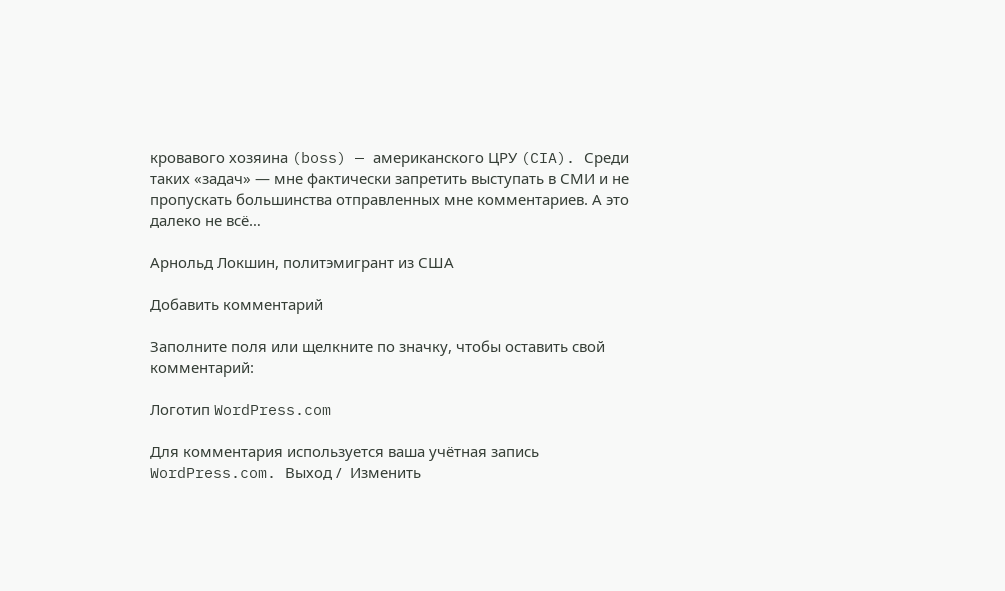кровавого хозяина (boss) — американского ЦРУ (CIA). Среди таких «задач» — мне фактически запретить выступать в СМИ и не пропускать большинства отправленных мне комментариев. А это далеко не всё…

Арнольд Локшин, политэмигрант из США

Добавить комментарий

Заполните поля или щелкните по значку, чтобы оставить свой комментарий:

Логотип WordPress.com

Для комментария используется ваша учётная запись WordPress.com. Выход /  Изменить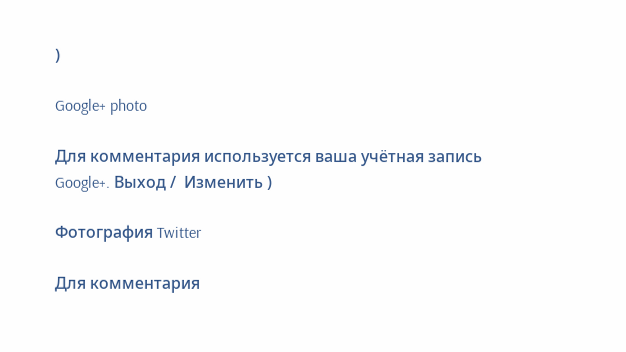)

Google+ photo

Для комментария используется ваша учётная запись Google+. Выход /  Изменить )

Фотография Twitter

Для комментария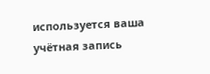используется ваша учётная запись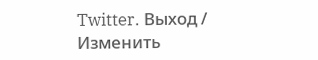Twitter. Выход /  Изменить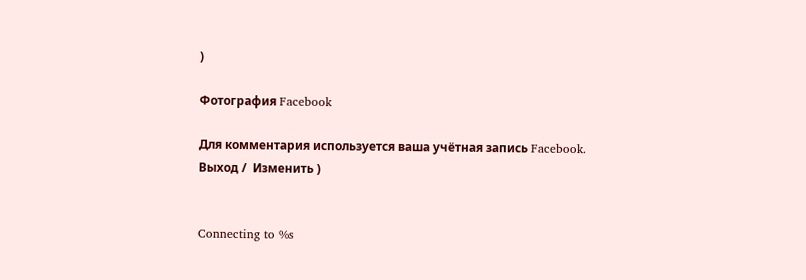)

Фотография Facebook

Для комментария используется ваша учётная запись Facebook. Выход /  Изменить )


Connecting to %s